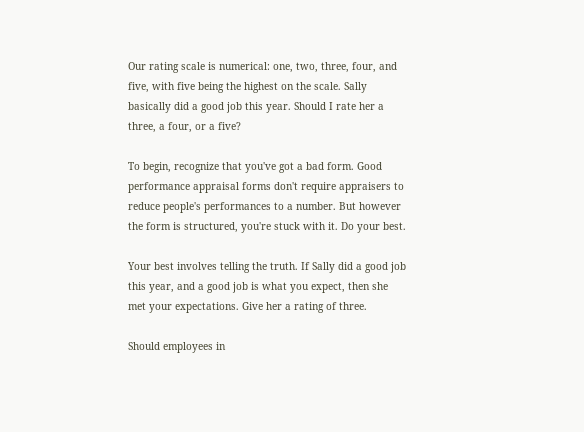Our rating scale is numerical: one, two, three, four, and five, with five being the highest on the scale. Sally basically did a good job this year. Should I rate her a three, a four, or a five?

To begin, recognize that you've got a bad form. Good performance appraisal forms don't require appraisers to reduce people's performances to a number. But however the form is structured, you're stuck with it. Do your best.

Your best involves telling the truth. If Sally did a good job this year, and a good job is what you expect, then she met your expectations. Give her a rating of three.

Should employees in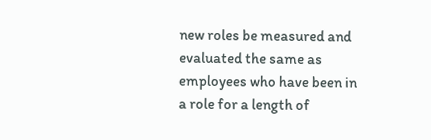new roles be measured and evaluated the same as employees who have been in a role for a length of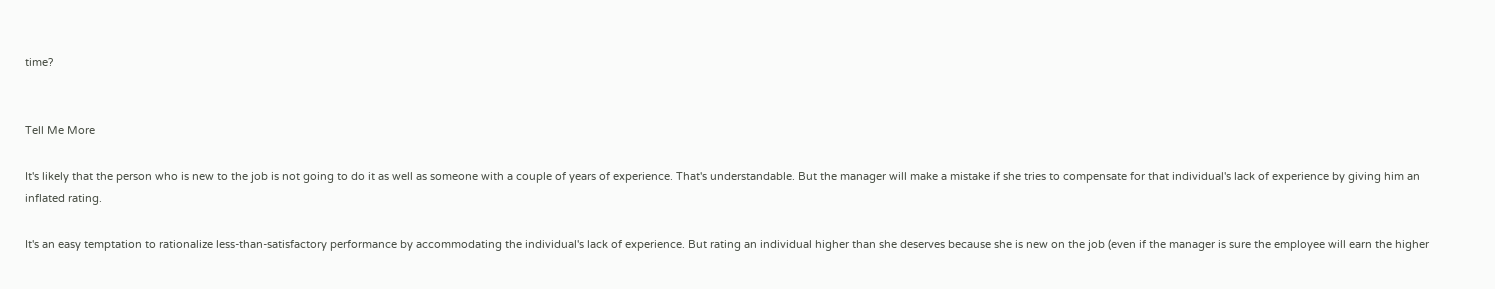time?


Tell Me More

It's likely that the person who is new to the job is not going to do it as well as someone with a couple of years of experience. That's understandable. But the manager will make a mistake if she tries to compensate for that individual's lack of experience by giving him an inflated rating.

It's an easy temptation to rationalize less-than-satisfactory performance by accommodating the individual's lack of experience. But rating an individual higher than she deserves because she is new on the job (even if the manager is sure the employee will earn the higher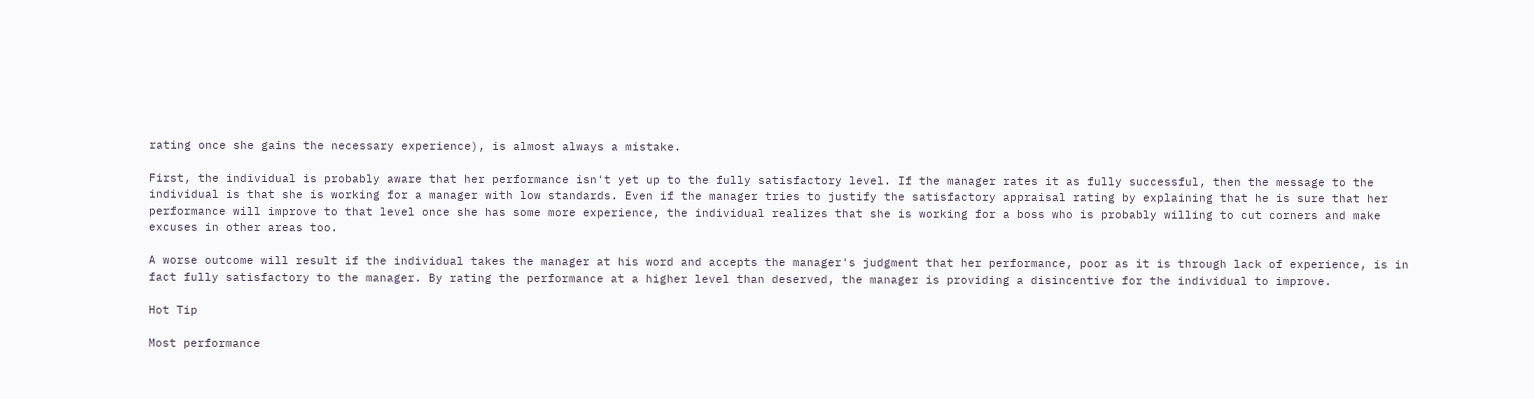rating once she gains the necessary experience), is almost always a mistake.

First, the individual is probably aware that her performance isn't yet up to the fully satisfactory level. If the manager rates it as fully successful, then the message to the individual is that she is working for a manager with low standards. Even if the manager tries to justify the satisfactory appraisal rating by explaining that he is sure that her performance will improve to that level once she has some more experience, the individual realizes that she is working for a boss who is probably willing to cut corners and make excuses in other areas too.

A worse outcome will result if the individual takes the manager at his word and accepts the manager's judgment that her performance, poor as it is through lack of experience, is in fact fully satisfactory to the manager. By rating the performance at a higher level than deserved, the manager is providing a disincentive for the individual to improve.

Hot Tip

Most performance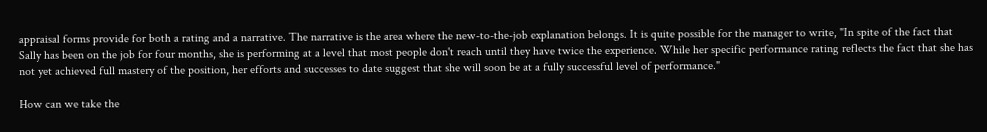appraisal forms provide for both a rating and a narrative. The narrative is the area where the new-to-the-job explanation belongs. It is quite possible for the manager to write, "In spite of the fact that Sally has been on the job for four months, she is performing at a level that most people don't reach until they have twice the experience. While her specific performance rating reflects the fact that she has not yet achieved full mastery of the position, her efforts and successes to date suggest that she will soon be at a fully successful level of performance."

How can we take the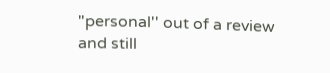"personal'' out of a review and still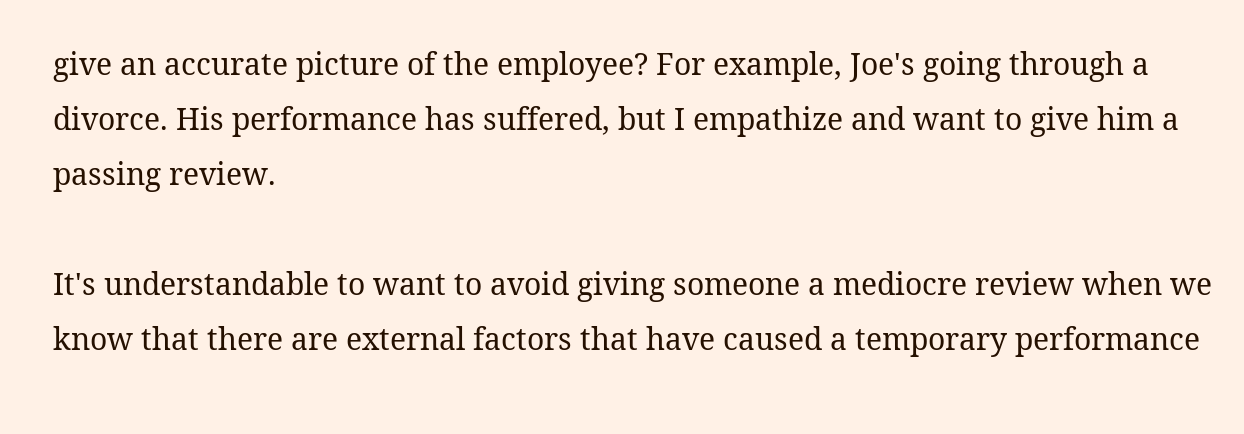give an accurate picture of the employee? For example, Joe's going through a divorce. His performance has suffered, but I empathize and want to give him a passing review.

It's understandable to want to avoid giving someone a mediocre review when we know that there are external factors that have caused a temporary performance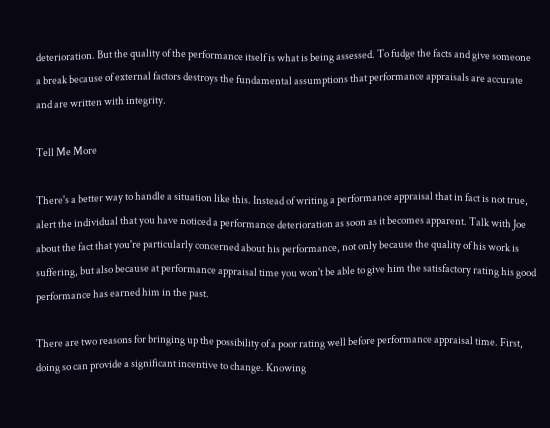deterioration. But the quality of the performance itself is what is being assessed. To fudge the facts and give someone a break because of external factors destroys the fundamental assumptions that performance appraisals are accurate and are written with integrity.

Tell Me More

There's a better way to handle a situation like this. Instead of writing a performance appraisal that in fact is not true, alert the individual that you have noticed a performance deterioration as soon as it becomes apparent. Talk with Joe about the fact that you're particularly concerned about his performance, not only because the quality of his work is suffering, but also because at performance appraisal time you won't be able to give him the satisfactory rating his good performance has earned him in the past.

There are two reasons for bringing up the possibility of a poor rating well before performance appraisal time. First, doing so can provide a significant incentive to change. Knowing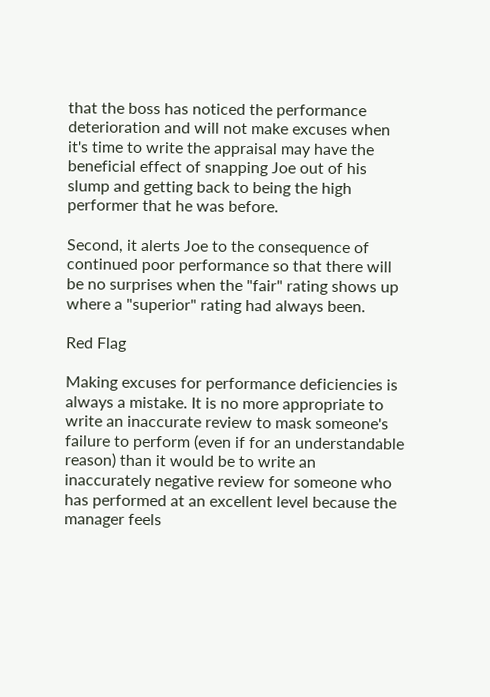that the boss has noticed the performance deterioration and will not make excuses when it's time to write the appraisal may have the beneficial effect of snapping Joe out of his slump and getting back to being the high performer that he was before.

Second, it alerts Joe to the consequence of continued poor performance so that there will be no surprises when the "fair" rating shows up where a "superior" rating had always been.

Red Flag

Making excuses for performance deficiencies is always a mistake. It is no more appropriate to write an inaccurate review to mask someone's failure to perform (even if for an understandable reason) than it would be to write an inaccurately negative review for someone who has performed at an excellent level because the manager feels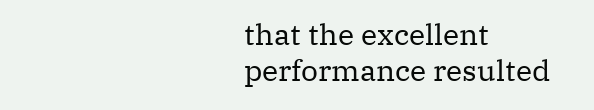that the excellent performance resulted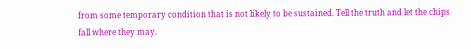from some temporary condition that is not likely to be sustained. Tell the truth and let the chips fall where they may.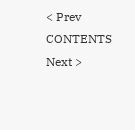< Prev   CONTENTS   Next >